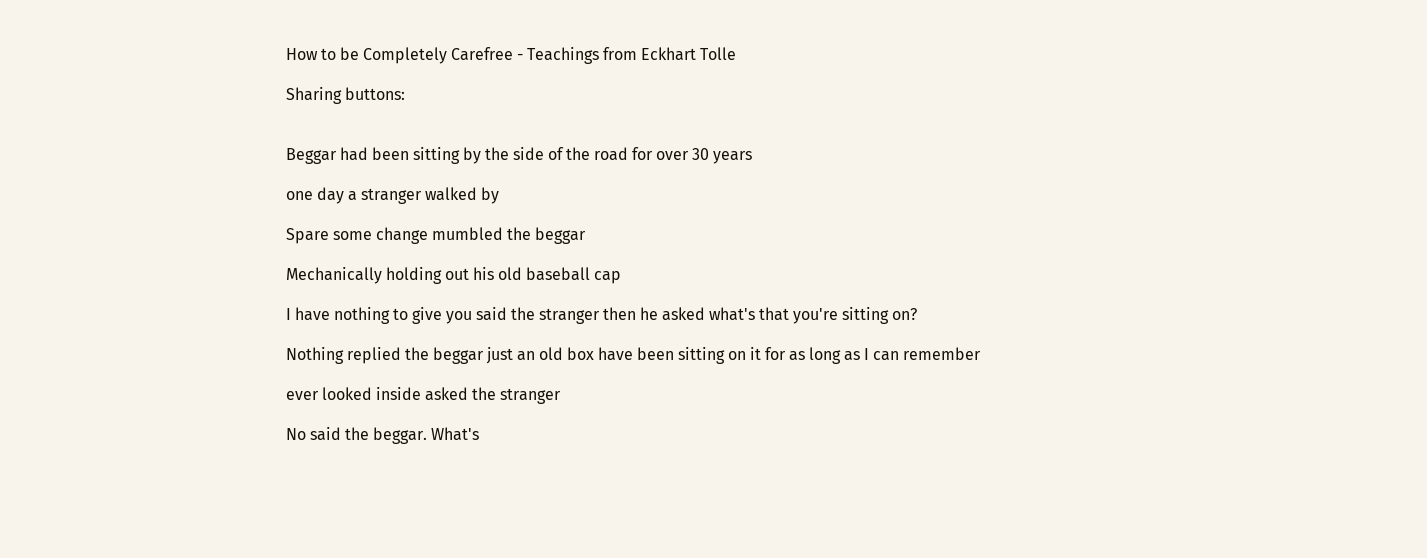How to be Completely Carefree - Teachings from Eckhart Tolle

Sharing buttons:


Beggar had been sitting by the side of the road for over 30 years

one day a stranger walked by

Spare some change mumbled the beggar

Mechanically holding out his old baseball cap

I have nothing to give you said the stranger then he asked what's that you're sitting on?

Nothing replied the beggar just an old box have been sitting on it for as long as I can remember

ever looked inside asked the stranger

No said the beggar. What's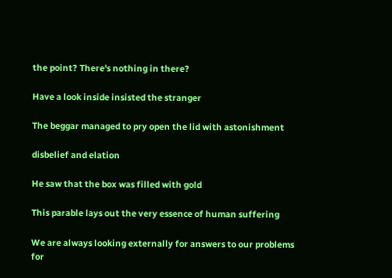the point? There's nothing in there?

Have a look inside insisted the stranger

The beggar managed to pry open the lid with astonishment

disbelief and elation

He saw that the box was filled with gold

This parable lays out the very essence of human suffering

We are always looking externally for answers to our problems for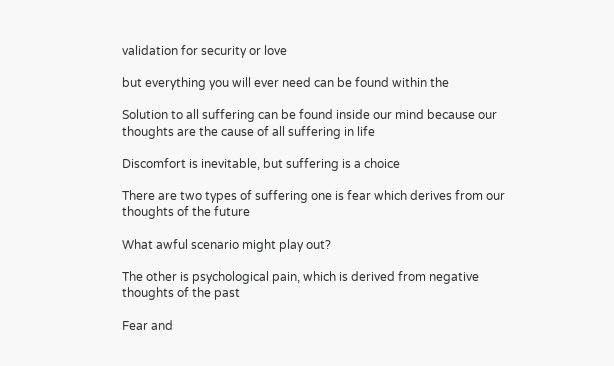validation for security or love

but everything you will ever need can be found within the

Solution to all suffering can be found inside our mind because our thoughts are the cause of all suffering in life

Discomfort is inevitable, but suffering is a choice

There are two types of suffering one is fear which derives from our thoughts of the future

What awful scenario might play out?

The other is psychological pain, which is derived from negative thoughts of the past

Fear and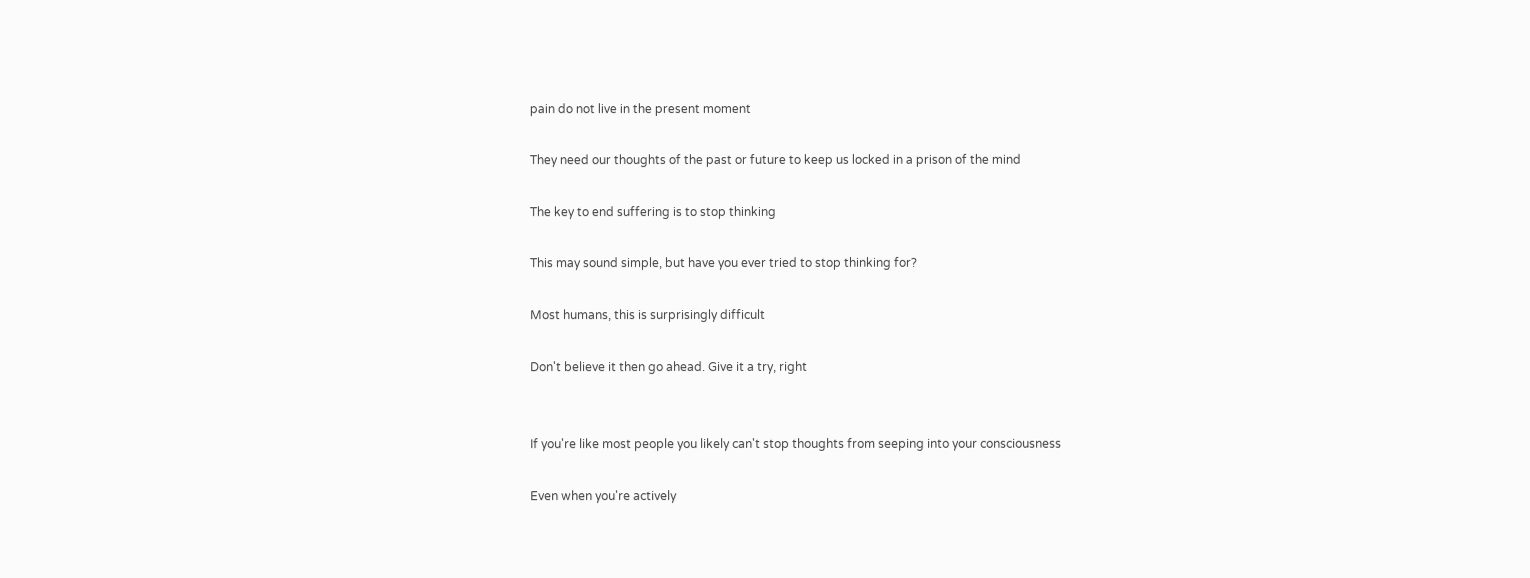pain do not live in the present moment

They need our thoughts of the past or future to keep us locked in a prison of the mind

The key to end suffering is to stop thinking

This may sound simple, but have you ever tried to stop thinking for?

Most humans, this is surprisingly difficult

Don't believe it then go ahead. Give it a try, right


If you're like most people you likely can't stop thoughts from seeping into your consciousness

Even when you're actively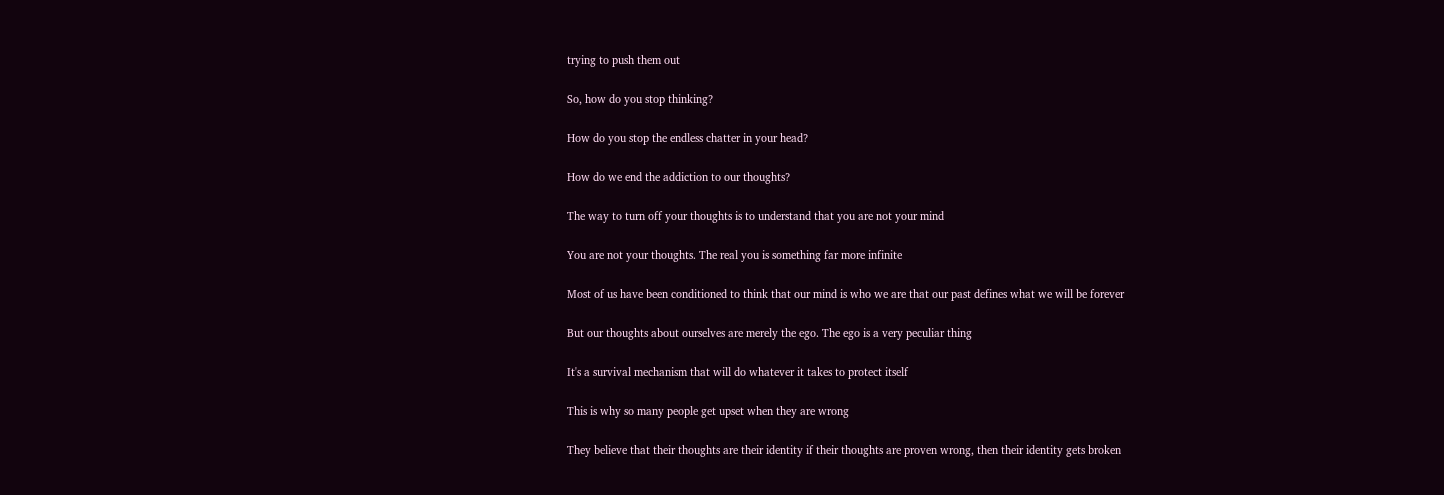trying to push them out

So, how do you stop thinking?

How do you stop the endless chatter in your head?

How do we end the addiction to our thoughts?

The way to turn off your thoughts is to understand that you are not your mind

You are not your thoughts. The real you is something far more infinite

Most of us have been conditioned to think that our mind is who we are that our past defines what we will be forever

But our thoughts about ourselves are merely the ego. The ego is a very peculiar thing

It's a survival mechanism that will do whatever it takes to protect itself

This is why so many people get upset when they are wrong

They believe that their thoughts are their identity if their thoughts are proven wrong, then their identity gets broken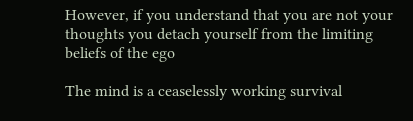However, if you understand that you are not your thoughts you detach yourself from the limiting beliefs of the ego

The mind is a ceaselessly working survival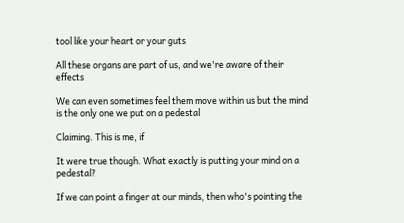tool like your heart or your guts

All these organs are part of us, and we're aware of their effects

We can even sometimes feel them move within us but the mind is the only one we put on a pedestal

Claiming. This is me, if

It were true though. What exactly is putting your mind on a pedestal?

If we can point a finger at our minds, then who's pointing the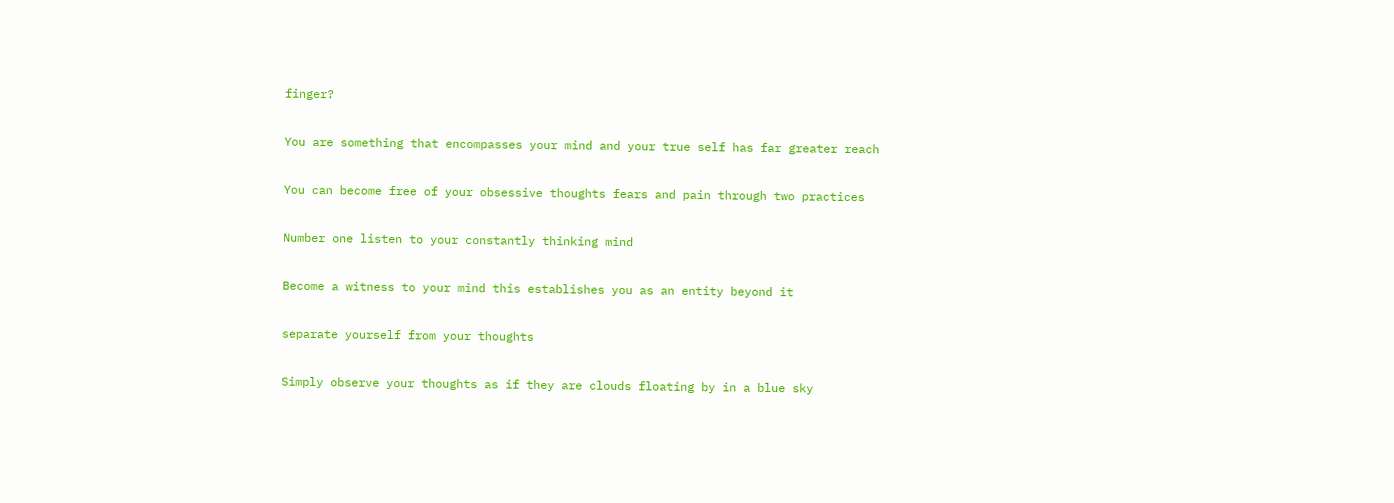finger?

You are something that encompasses your mind and your true self has far greater reach

You can become free of your obsessive thoughts fears and pain through two practices

Number one listen to your constantly thinking mind

Become a witness to your mind this establishes you as an entity beyond it

separate yourself from your thoughts

Simply observe your thoughts as if they are clouds floating by in a blue sky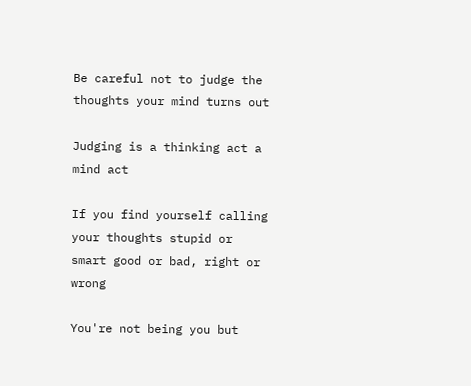Be careful not to judge the thoughts your mind turns out

Judging is a thinking act a mind act

If you find yourself calling your thoughts stupid or smart good or bad, right or wrong

You're not being you but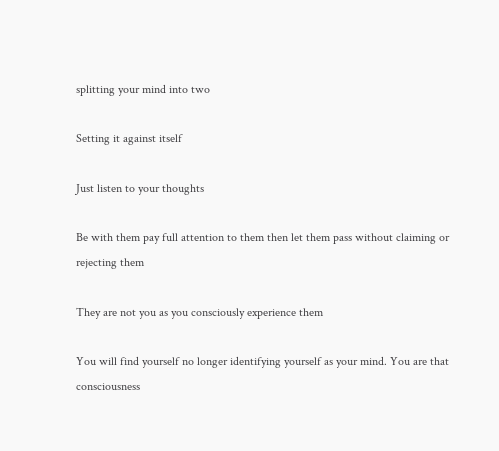splitting your mind into two

Setting it against itself

Just listen to your thoughts

Be with them pay full attention to them then let them pass without claiming or rejecting them

They are not you as you consciously experience them

You will find yourself no longer identifying yourself as your mind. You are that consciousness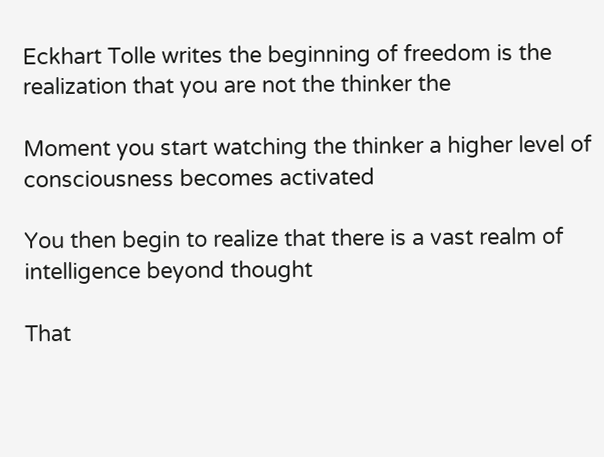Eckhart Tolle writes the beginning of freedom is the realization that you are not the thinker the

Moment you start watching the thinker a higher level of consciousness becomes activated

You then begin to realize that there is a vast realm of intelligence beyond thought

That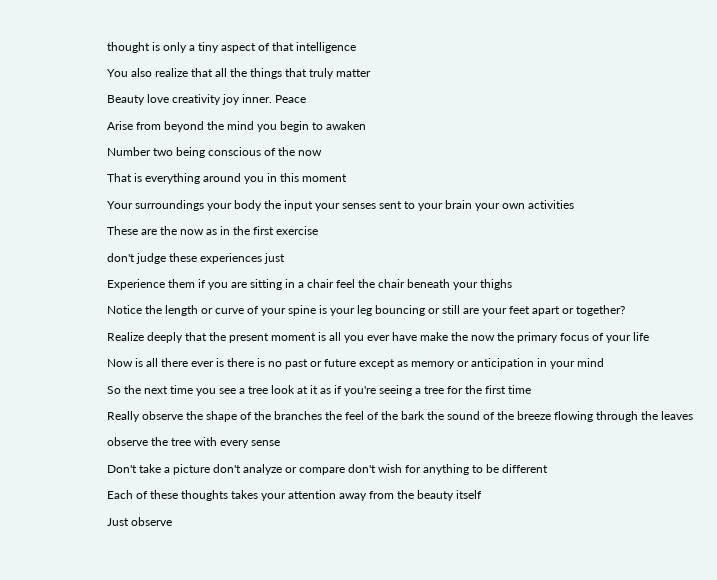thought is only a tiny aspect of that intelligence

You also realize that all the things that truly matter

Beauty love creativity joy inner. Peace

Arise from beyond the mind you begin to awaken

Number two being conscious of the now

That is everything around you in this moment

Your surroundings your body the input your senses sent to your brain your own activities

These are the now as in the first exercise

don't judge these experiences just

Experience them if you are sitting in a chair feel the chair beneath your thighs

Notice the length or curve of your spine is your leg bouncing or still are your feet apart or together?

Realize deeply that the present moment is all you ever have make the now the primary focus of your life

Now is all there ever is there is no past or future except as memory or anticipation in your mind

So the next time you see a tree look at it as if you're seeing a tree for the first time

Really observe the shape of the branches the feel of the bark the sound of the breeze flowing through the leaves

observe the tree with every sense

Don't take a picture don't analyze or compare don't wish for anything to be different

Each of these thoughts takes your attention away from the beauty itself

Just observe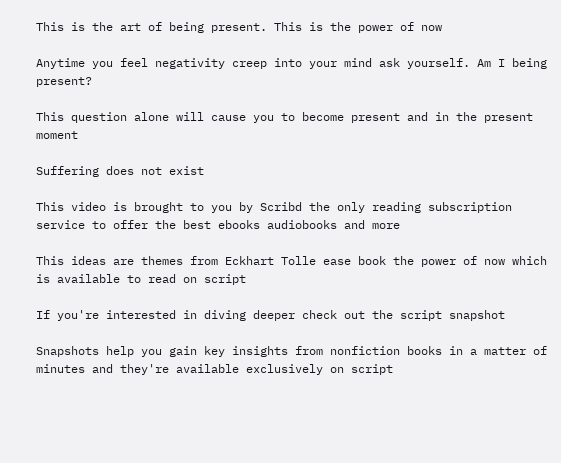This is the art of being present. This is the power of now

Anytime you feel negativity creep into your mind ask yourself. Am I being present?

This question alone will cause you to become present and in the present moment

Suffering does not exist

This video is brought to you by Scribd the only reading subscription service to offer the best ebooks audiobooks and more

This ideas are themes from Eckhart Tolle ease book the power of now which is available to read on script

If you're interested in diving deeper check out the script snapshot

Snapshots help you gain key insights from nonfiction books in a matter of minutes and they're available exclusively on script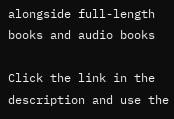alongside full-length books and audio books

Click the link in the description and use the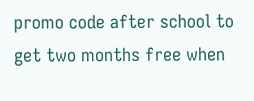promo code after school to get two months free when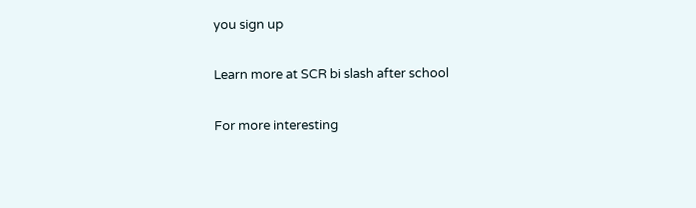you sign up

Learn more at SCR bi slash after school

For more interesting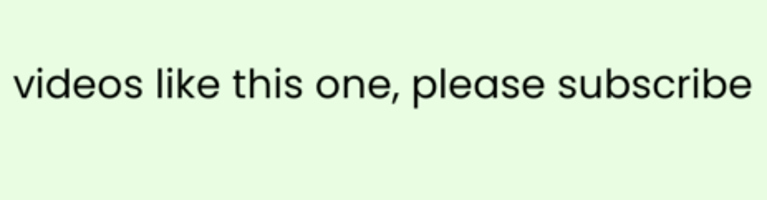videos like this one, please subscribe